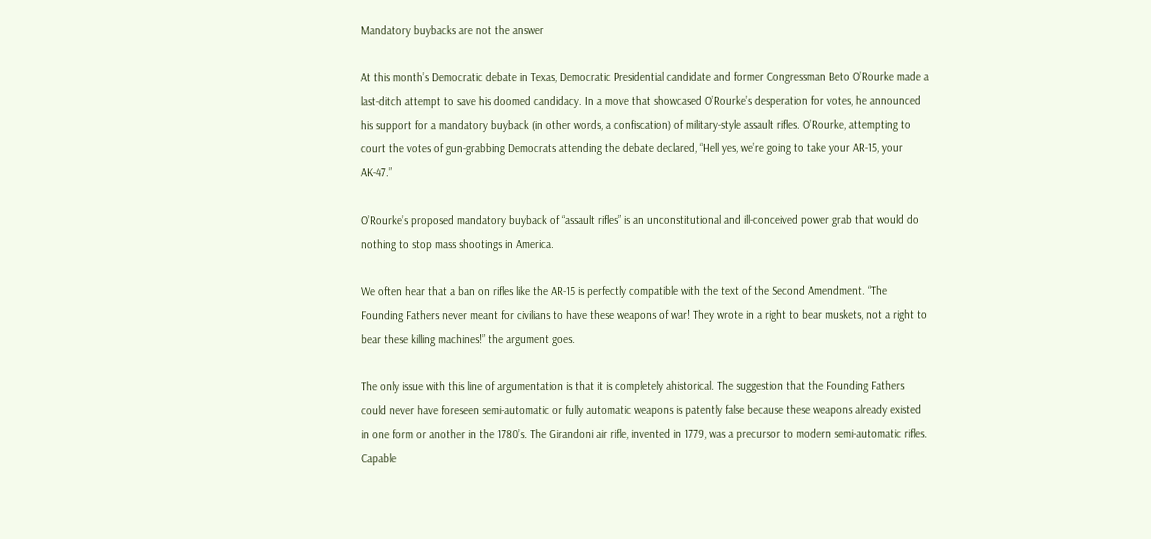Mandatory buybacks are not the answer

At this month’s Democratic debate in Texas, Democratic Presidential candidate and former Congressman Beto O’Rourke made a last-ditch attempt to save his doomed candidacy. In a move that showcased O’Rourke’s desperation for votes, he announced his support for a mandatory buyback (in other words, a confiscation) of military-style assault rifles. O’Rourke, attempting to court the votes of gun-grabbing Democrats attending the debate declared, “Hell yes, we’re going to take your AR-15, your AK-47.”

O’Rourke’s proposed mandatory buyback of “assault rifles” is an unconstitutional and ill-conceived power grab that would do nothing to stop mass shootings in America.

We often hear that a ban on rifles like the AR-15 is perfectly compatible with the text of the Second Amendment. “The Founding Fathers never meant for civilians to have these weapons of war! They wrote in a right to bear muskets, not a right to bear these killing machines!” the argument goes.

The only issue with this line of argumentation is that it is completely ahistorical. The suggestion that the Founding Fathers could never have foreseen semi-automatic or fully automatic weapons is patently false because these weapons already existed in one form or another in the 1780’s. The Girandoni air rifle, invented in 1779, was a precursor to modern semi-automatic rifles. Capable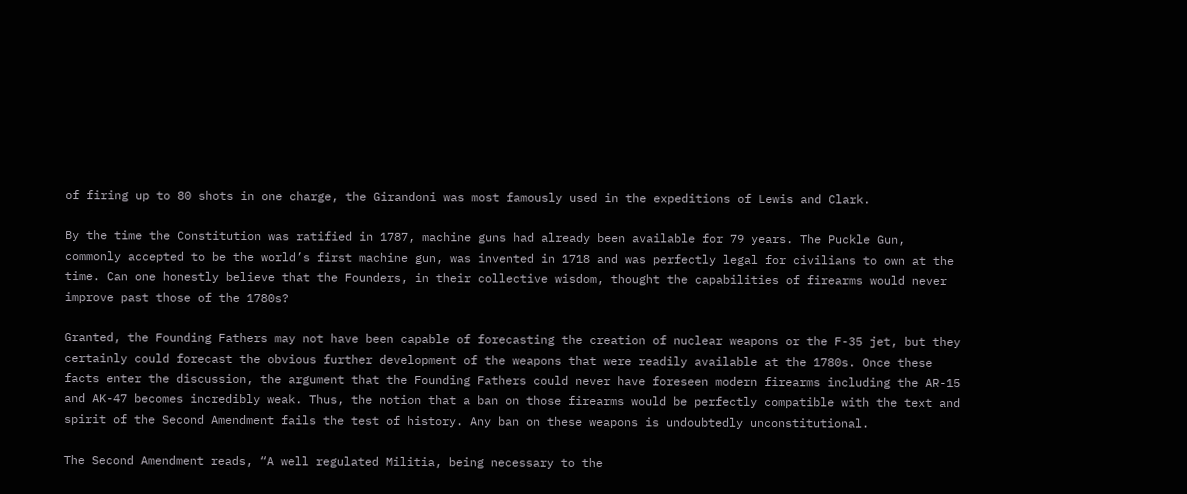of firing up to 80 shots in one charge, the Girandoni was most famously used in the expeditions of Lewis and Clark.

By the time the Constitution was ratified in 1787, machine guns had already been available for 79 years. The Puckle Gun, commonly accepted to be the world’s first machine gun, was invented in 1718 and was perfectly legal for civilians to own at the time. Can one honestly believe that the Founders, in their collective wisdom, thought the capabilities of firearms would never improve past those of the 1780s?

Granted, the Founding Fathers may not have been capable of forecasting the creation of nuclear weapons or the F-35 jet, but they certainly could forecast the obvious further development of the weapons that were readily available at the 1780s. Once these facts enter the discussion, the argument that the Founding Fathers could never have foreseen modern firearms including the AR-15 and AK-47 becomes incredibly weak. Thus, the notion that a ban on those firearms would be perfectly compatible with the text and spirit of the Second Amendment fails the test of history. Any ban on these weapons is undoubtedly unconstitutional.

The Second Amendment reads, “A well regulated Militia, being necessary to the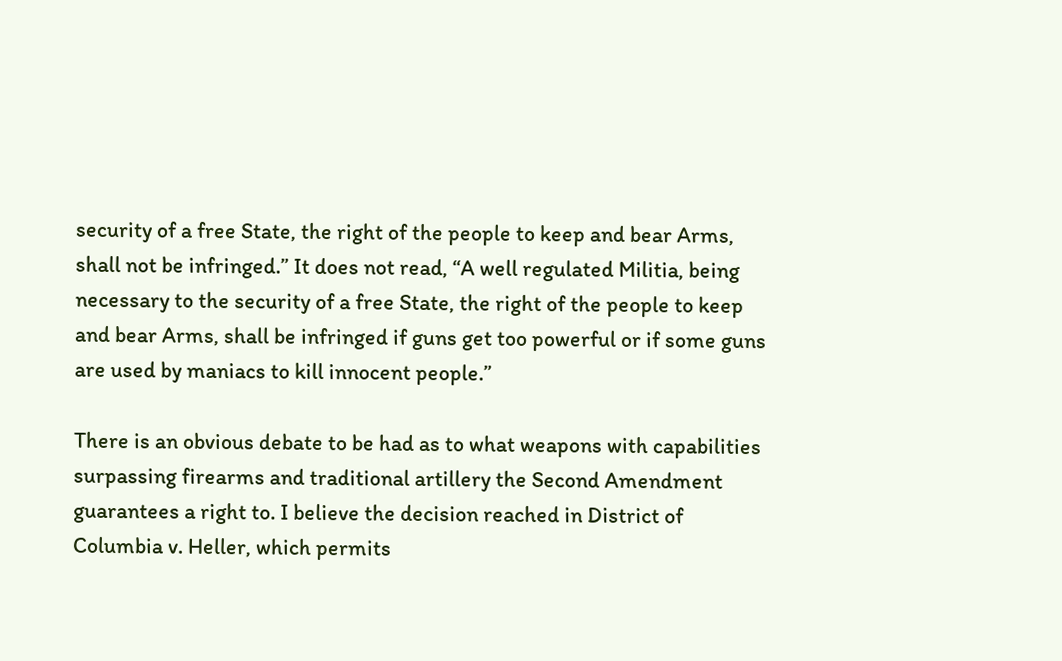security of a free State, the right of the people to keep and bear Arms, shall not be infringed.” It does not read, “A well regulated Militia, being necessary to the security of a free State, the right of the people to keep and bear Arms, shall be infringed if guns get too powerful or if some guns are used by maniacs to kill innocent people.”

There is an obvious debate to be had as to what weapons with capabilities surpassing firearms and traditional artillery the Second Amendment guarantees a right to. I believe the decision reached in District of Columbia v. Heller, which permits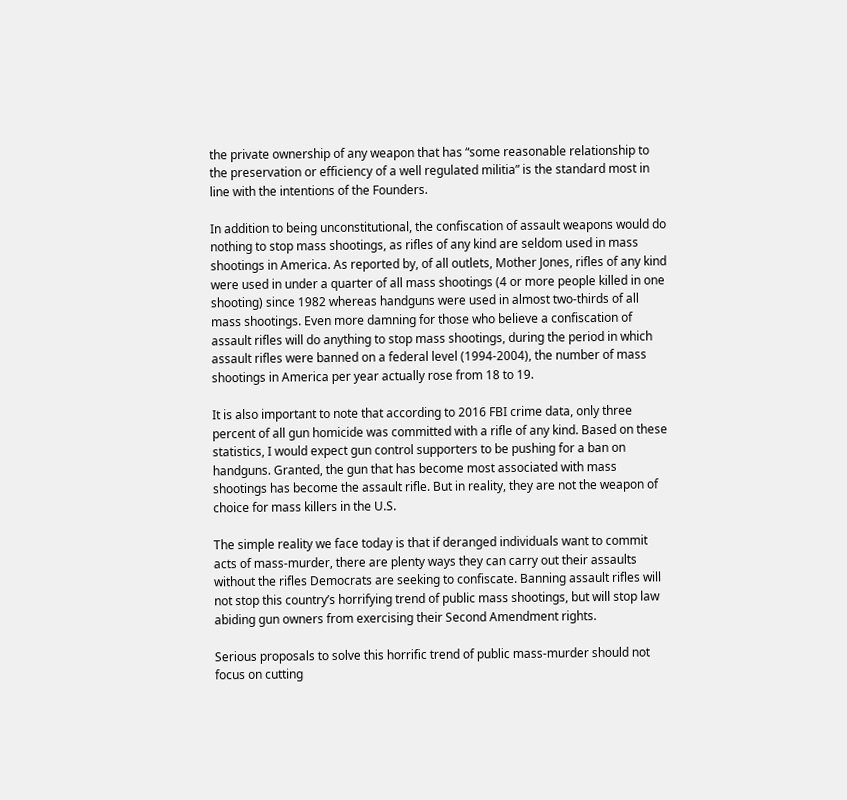the private ownership of any weapon that has “some reasonable relationship to the preservation or efficiency of a well regulated militia” is the standard most in line with the intentions of the Founders.

In addition to being unconstitutional, the confiscation of assault weapons would do nothing to stop mass shootings, as rifles of any kind are seldom used in mass shootings in America. As reported by, of all outlets, Mother Jones, rifles of any kind were used in under a quarter of all mass shootings (4 or more people killed in one shooting) since 1982 whereas handguns were used in almost two-thirds of all mass shootings. Even more damning for those who believe a confiscation of assault rifles will do anything to stop mass shootings, during the period in which assault rifles were banned on a federal level (1994-2004), the number of mass shootings in America per year actually rose from 18 to 19.

It is also important to note that according to 2016 FBI crime data, only three percent of all gun homicide was committed with a rifle of any kind. Based on these statistics, I would expect gun control supporters to be pushing for a ban on handguns. Granted, the gun that has become most associated with mass shootings has become the assault rifle. But in reality, they are not the weapon of choice for mass killers in the U.S.

The simple reality we face today is that if deranged individuals want to commit acts of mass-murder, there are plenty ways they can carry out their assaults without the rifles Democrats are seeking to confiscate. Banning assault rifles will not stop this country’s horrifying trend of public mass shootings, but will stop law abiding gun owners from exercising their Second Amendment rights.

Serious proposals to solve this horrific trend of public mass-murder should not focus on cutting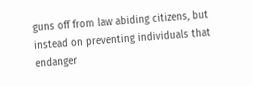guns off from law abiding citizens, but instead on preventing individuals that endanger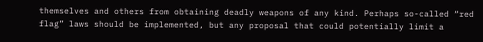themselves and others from obtaining deadly weapons of any kind. Perhaps so-called “red flag” laws should be implemented, but any proposal that could potentially limit a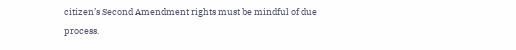citizen’s Second Amendment rights must be mindful of due process.